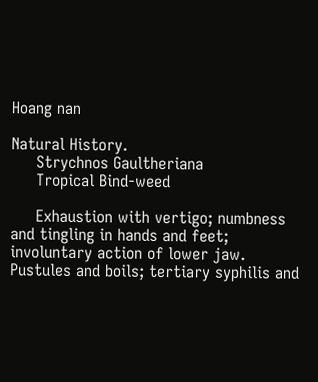Hoang nan

Natural History.
     Strychnos Gaultheriana
     Tropical Bind-weed

     Exhaustion with vertigo; numbness and tingling in hands and feet; involuntary action of lower jaw. Pustules and boils; tertiary syphilis and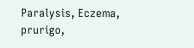Paralysis, Eczema, prurigo,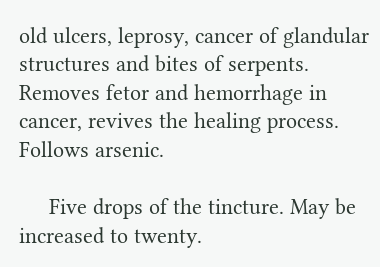old ulcers, leprosy, cancer of glandular structures and bites of serpents. Removes fetor and hemorrhage in cancer, revives the healing process. Follows arsenic.

     Five drops of the tincture. May be increased to twenty.